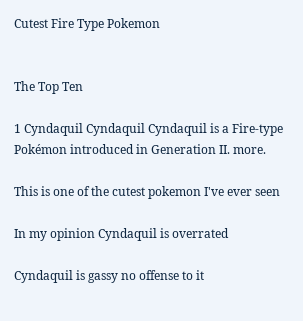Cutest Fire Type Pokemon


The Top Ten

1 Cyndaquil Cyndaquil Cyndaquil is a Fire-type Pokémon introduced in Generation II. more.

This is one of the cutest pokemon I've ever seen

In my opinion Cyndaquil is overrated

Cyndaquil is gassy no offense to it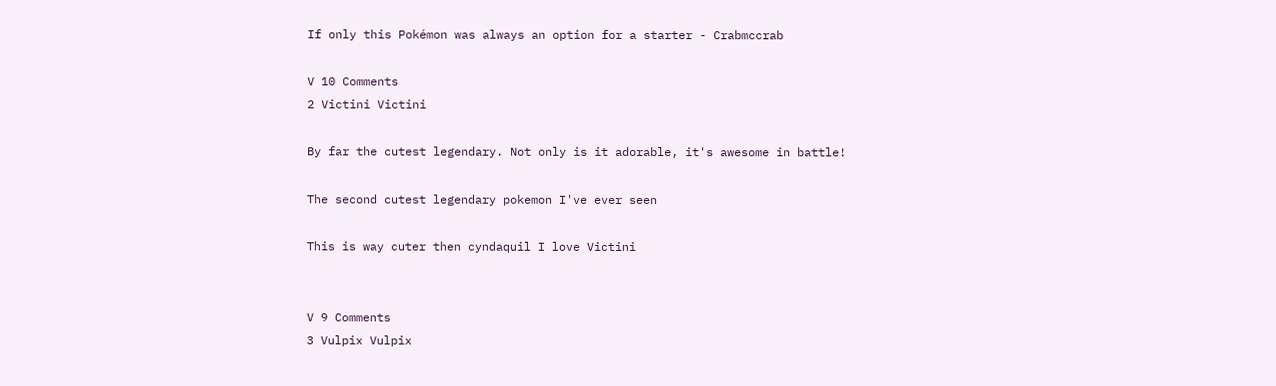If only this Pokémon was always an option for a starter - Crabmccrab

V 10 Comments
2 Victini Victini

By far the cutest legendary. Not only is it adorable, it's awesome in battle!

The second cutest legendary pokemon I've ever seen

This is way cuter then cyndaquil I love Victini


V 9 Comments
3 Vulpix Vulpix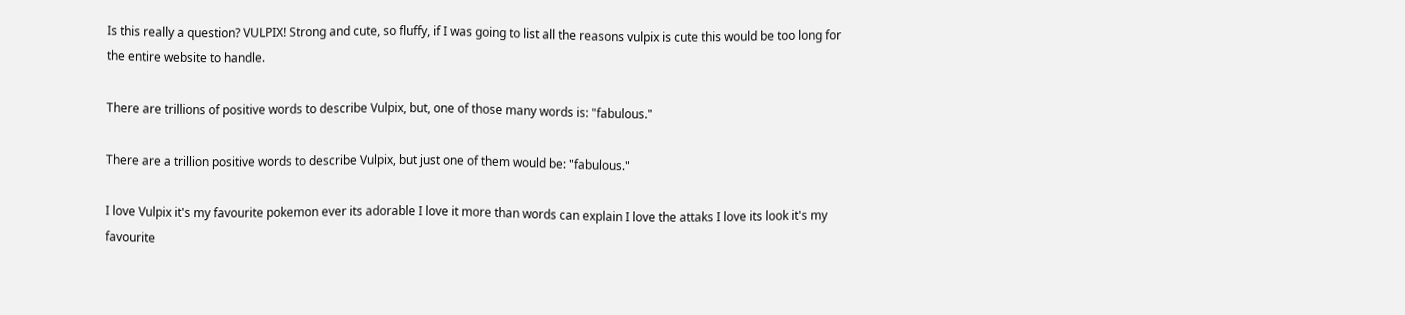Is this really a question? VULPIX! Strong and cute, so fluffy, if I was going to list all the reasons vulpix is cute this would be too long for the entire website to handle.

There are trillions of positive words to describe Vulpix, but, one of those many words is: "fabulous."

There are a trillion positive words to describe Vulpix, but just one of them would be: "fabulous."

I love Vulpix it's my favourite pokemon ever its adorable I love it more than words can explain I love the attaks I love its look it's my favourite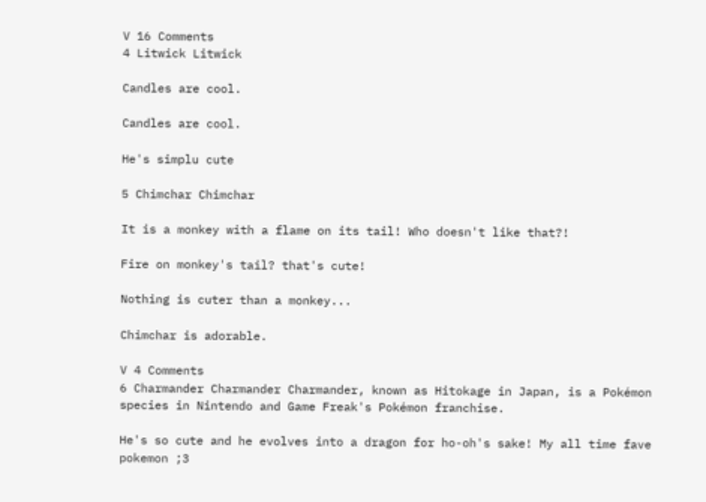V 16 Comments
4 Litwick Litwick

Candles are cool.

Candles are cool.

He's simplu cute

5 Chimchar Chimchar

It is a monkey with a flame on its tail! Who doesn't like that?!

Fire on monkey's tail? that's cute!

Nothing is cuter than a monkey...

Chimchar is adorable.

V 4 Comments
6 Charmander Charmander Charmander, known as Hitokage in Japan, is a Pokémon species in Nintendo and Game Freak's Pokémon franchise.

He's so cute and he evolves into a dragon for ho-oh's sake! My all time fave pokemon ;3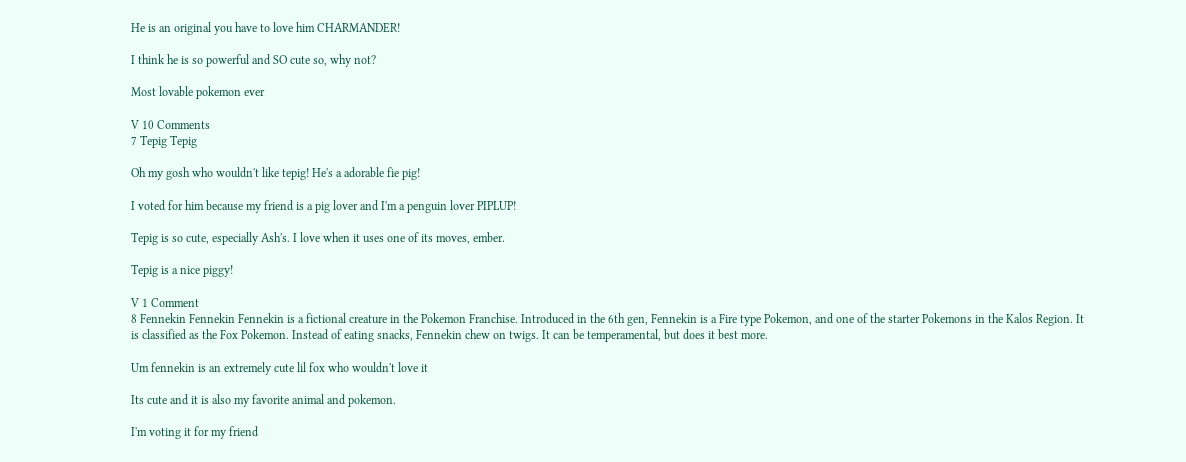He is an original you have to love him CHARMANDER!

I think he is so powerful and SO cute so, why not?

Most lovable pokemon ever

V 10 Comments
7 Tepig Tepig

Oh my gosh who wouldn't like tepig! He's a adorable fie pig!

I voted for him because my friend is a pig lover and I'm a penguin lover PIPLUP!

Tepig is so cute, especially Ash's. I love when it uses one of its moves, ember.

Tepig is a nice piggy!

V 1 Comment
8 Fennekin Fennekin Fennekin is a fictional creature in the Pokemon Franchise. Introduced in the 6th gen, Fennekin is a Fire type Pokemon, and one of the starter Pokemons in the Kalos Region. It is classified as the Fox Pokemon. Instead of eating snacks, Fennekin chew on twigs. It can be temperamental, but does it best more.

Um fennekin is an extremely cute lil fox who wouldn't love it

Its cute and it is also my favorite animal and pokemon.

I'm voting it for my friend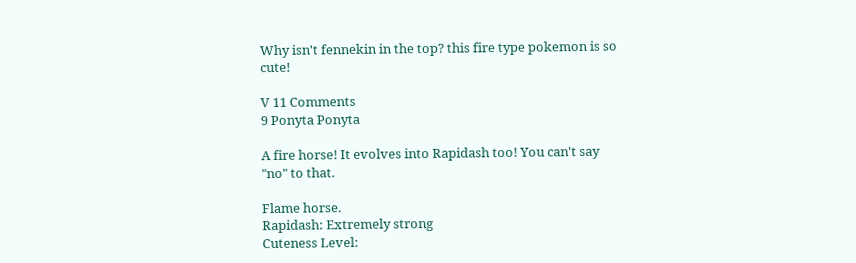Why isn't fennekin in the top? this fire type pokemon is so cute!

V 11 Comments
9 Ponyta Ponyta

A fire horse! It evolves into Rapidash too! You can't say "no" to that.

Flame horse.
Rapidash: Extremely strong
Cuteness Level: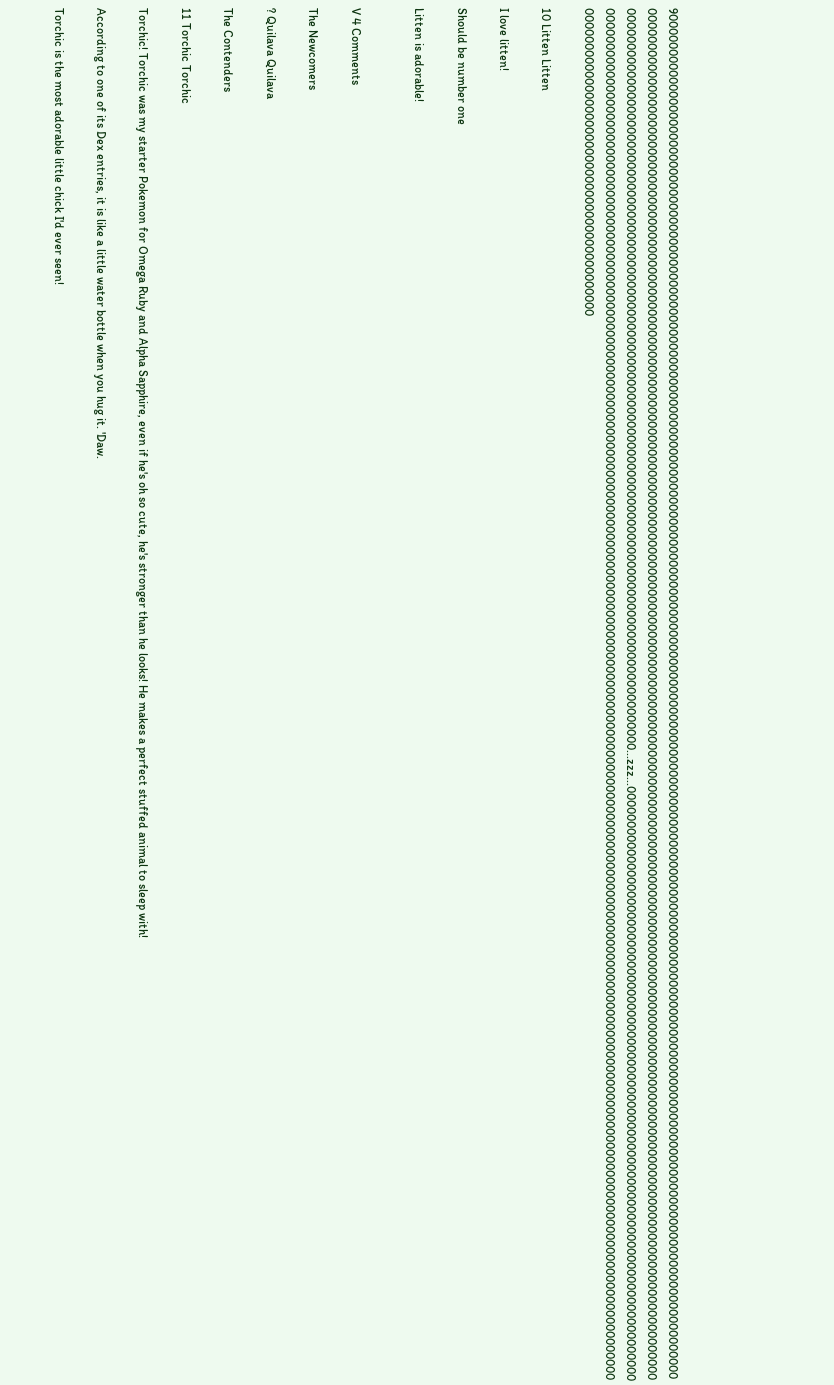900000000000000000000000000000000000000000000000000000000000000000000000000000000000000000000000000000000000000000000000000000000000000000000000000000000000000000000000000000000000000000000000000000000000000000000000000000000000000000000000000000000000000000000000000000000000000000000000000000000000000000000000000000000000000000000000000000000000000000000000000000000000000000000000000000000000000000000000000000000000000000000000000000000000000000000000000000000000000000000000000000000000000000...zzz...0000000000000000000000000000000000000000000000000000000000000000000000000000000000000000000000000000000000000000000000000000000000000000000000000000000000000000000000000000000000000000000000000000000000000000000000000000000000000000000000000000000000000000000000000000000000000000000000000000000000000000000000000000000000000

10 Litten Litten

I love litten!

Should be number one

Litten is adorable!


V 4 Comments

The Newcomers

? Quilava Quilava

The Contenders

11 Torchic Torchic

Torchic! Torchic was my starter Pokemon for Omega Ruby and Alpha Sapphire, even if he's oh so cute, he's stronger than he looks! He makes a perfect stuffed animal to sleep with!

According to one of its Dex entries, it is like a little water bottle when you hug it. 'Daw.

Torchic is the most adorable little chick I'd ever seen!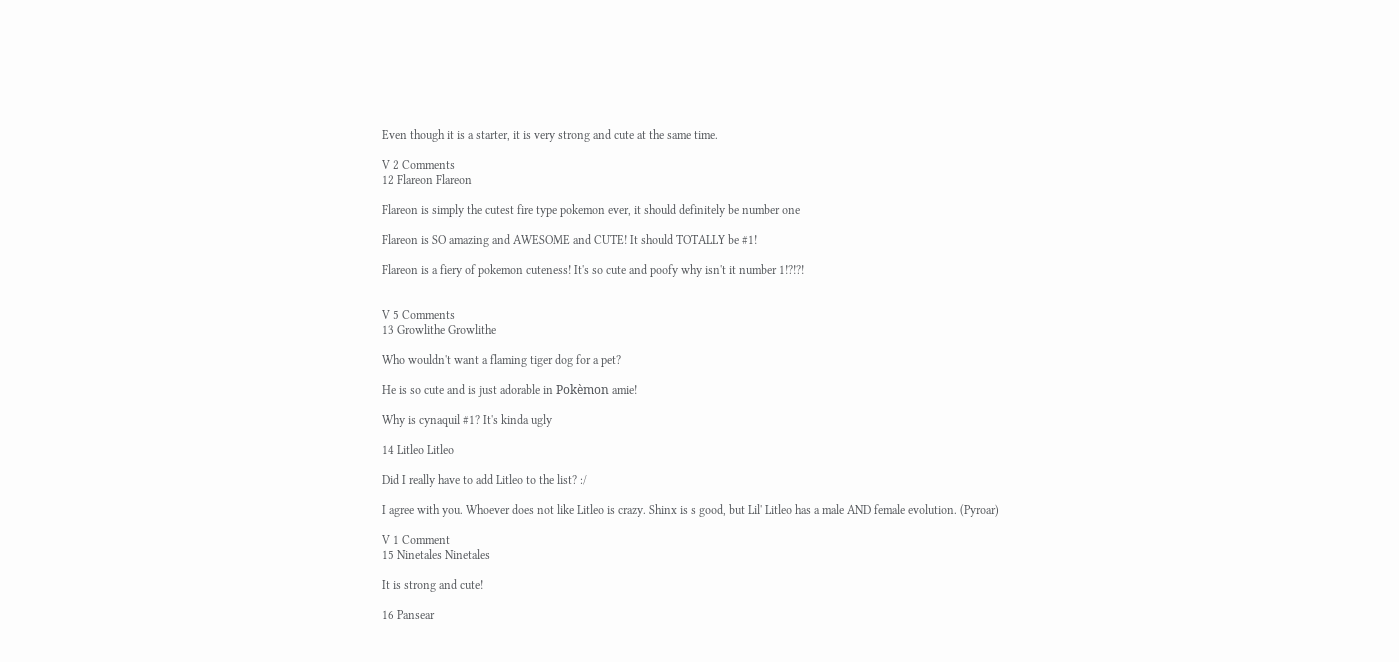Even though it is a starter, it is very strong and cute at the same time.

V 2 Comments
12 Flareon Flareon

Flareon is simply the cutest fire type pokemon ever, it should definitely be number one

Flareon is SO amazing and AWESOME and CUTE! It should TOTALLY be #1!

Flareon is a fiery of pokemon cuteness! It's so cute and poofy why isn't it number 1!?!?!


V 5 Comments
13 Growlithe Growlithe

Who wouldn't want a flaming tiger dog for a pet?

He is so cute and is just adorable in Pokèmon amie!

Why is cynaquil #1? It's kinda ugly

14 Litleo Litleo

Did I really have to add Litleo to the list? :/

I agree with you. Whoever does not like Litleo is crazy. Shinx is s good, but Lil' Litleo has a male AND female evolution. (Pyroar)

V 1 Comment
15 Ninetales Ninetales

It is strong and cute!

16 Pansear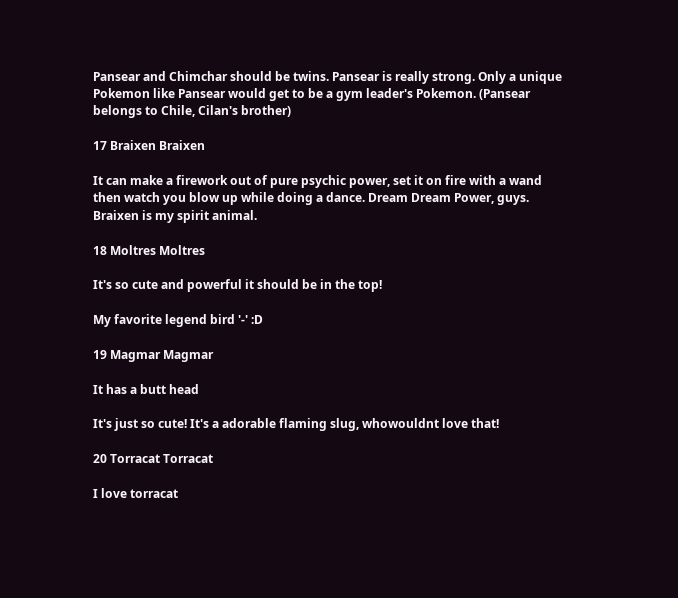Pansear and Chimchar should be twins. Pansear is really strong. Only a unique Pokemon like Pansear would get to be a gym leader's Pokemon. (Pansear belongs to Chile, Cilan's brother)

17 Braixen Braixen

It can make a firework out of pure psychic power, set it on fire with a wand then watch you blow up while doing a dance. Dream Dream Power, guys. Braixen is my spirit animal.

18 Moltres Moltres

It's so cute and powerful it should be in the top!

My favorite legend bird '-' :D

19 Magmar Magmar

It has a butt head

It's just so cute! It's a adorable flaming slug, whowouldnt love that!

20 Torracat Torracat

I love torracat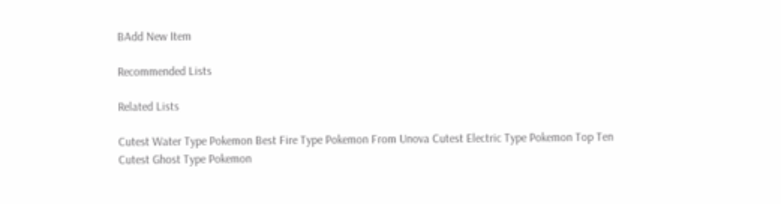BAdd New Item

Recommended Lists

Related Lists

Cutest Water Type Pokemon Best Fire Type Pokemon From Unova Cutest Electric Type Pokemon Top Ten Cutest Ghost Type Pokemon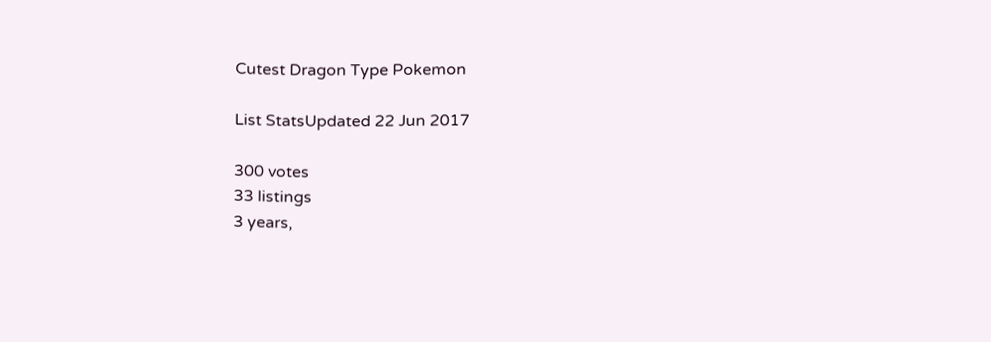Cutest Dragon Type Pokemon

List StatsUpdated 22 Jun 2017

300 votes
33 listings
3 years,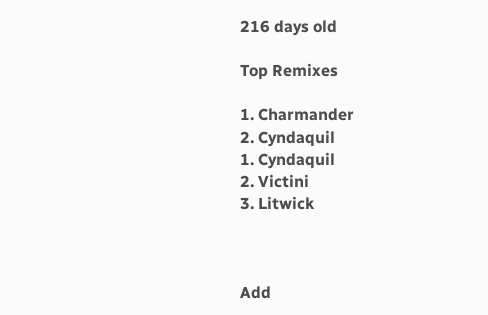216 days old

Top Remixes

1. Charmander
2. Cyndaquil
1. Cyndaquil
2. Victini
3. Litwick



Add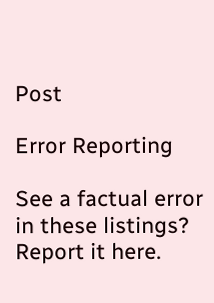Post

Error Reporting

See a factual error in these listings? Report it here.